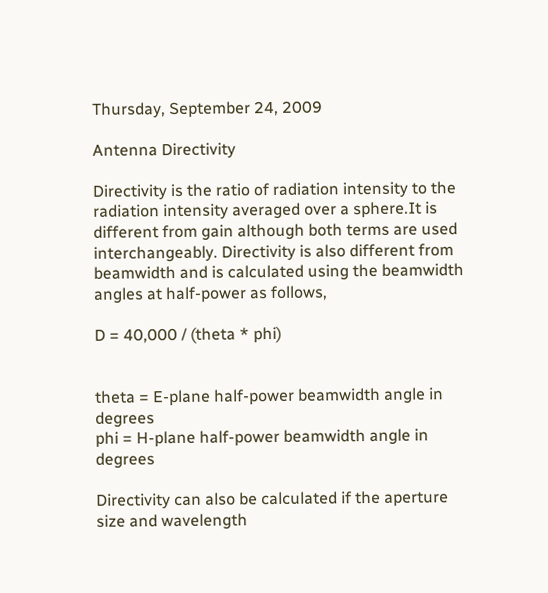Thursday, September 24, 2009

Antenna Directivity

Directivity is the ratio of radiation intensity to the radiation intensity averaged over a sphere.It is different from gain although both terms are used interchangeably. Directivity is also different from beamwidth and is calculated using the beamwidth angles at half-power as follows,

D = 40,000 / (theta * phi)


theta = E-plane half-power beamwidth angle in degrees
phi = H-plane half-power beamwidth angle in degrees

Directivity can also be calculated if the aperture size and wavelength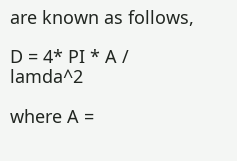are known as follows,

D = 4* PI * A / lamda^2

where A =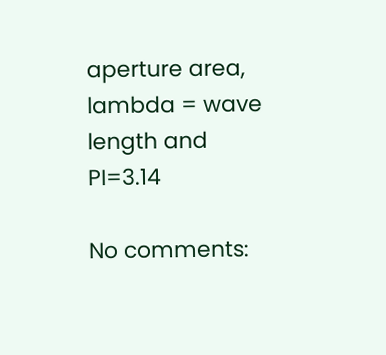aperture area, lambda = wave length and PI=3.14

No comments: